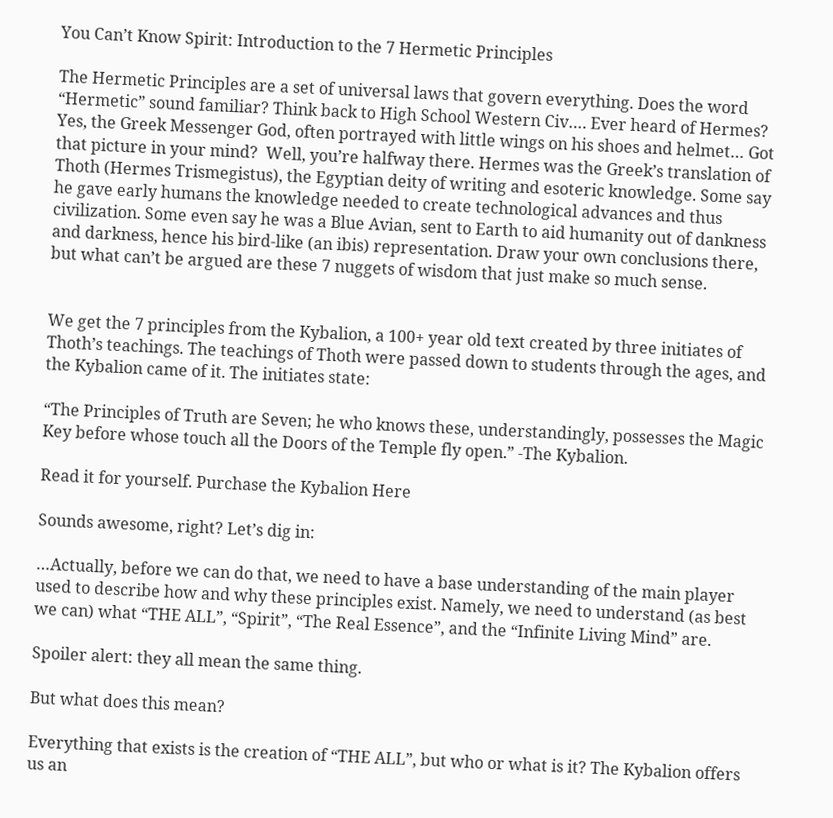You Can’t Know Spirit: Introduction to the 7 Hermetic Principles

The Hermetic Principles are a set of universal laws that govern everything. Does the word “Hermetic” sound familiar? Think back to High School Western Civ…. Ever heard of Hermes? Yes, the Greek Messenger God, often portrayed with little wings on his shoes and helmet… Got that picture in your mind?  Well, you’re halfway there. Hermes was the Greek’s translation of Thoth (Hermes Trismegistus), the Egyptian deity of writing and esoteric knowledge. Some say he gave early humans the knowledge needed to create technological advances and thus civilization. Some even say he was a Blue Avian, sent to Earth to aid humanity out of dankness and darkness, hence his bird-like (an ibis) representation. Draw your own conclusions there, but what can’t be argued are these 7 nuggets of wisdom that just make so much sense.


We get the 7 principles from the Kybalion, a 100+ year old text created by three initiates of Thoth’s teachings. The teachings of Thoth were passed down to students through the ages, and the Kybalion came of it. The initiates state:

“The Principles of Truth are Seven; he who knows these, understandingly, possesses the Magic Key before whose touch all the Doors of the Temple fly open.” -The Kybalion.

Read it for yourself. Purchase the Kybalion Here

Sounds awesome, right? Let’s dig in:

…Actually, before we can do that, we need to have a base understanding of the main player used to describe how and why these principles exist. Namely, we need to understand (as best we can) what “THE ALL”, “Spirit”, “The Real Essence”, and the “Infinite Living Mind” are.

Spoiler alert: they all mean the same thing.

But what does this mean?

Everything that exists is the creation of “THE ALL”, but who or what is it? The Kybalion offers us an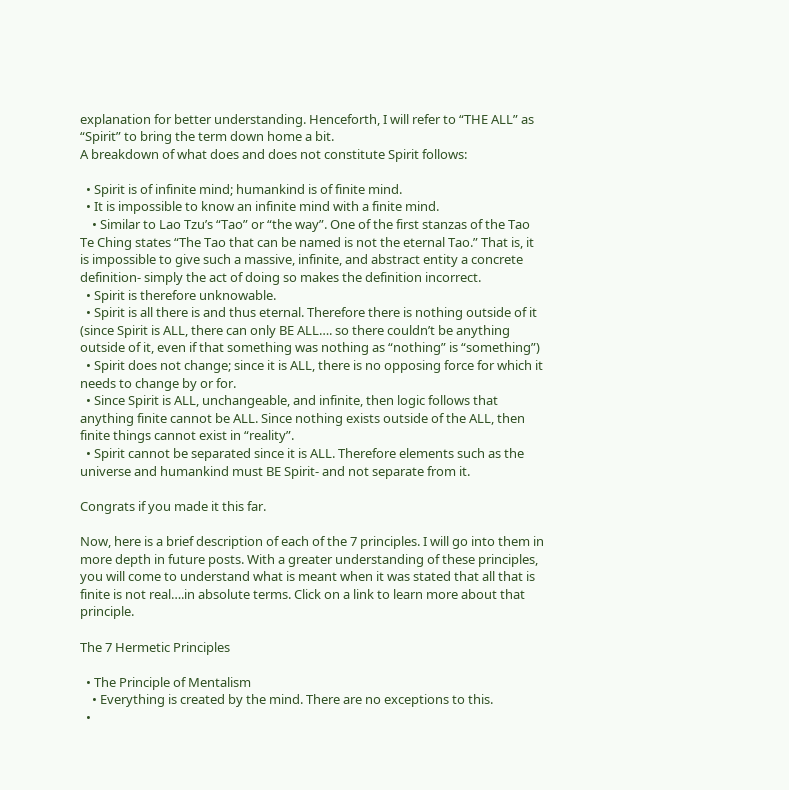explanation for better understanding. Henceforth, I will refer to “THE ALL” as “Spirit” to bring the term down home a bit.
A breakdown of what does and does not constitute Spirit follows:

  • Spirit is of infinite mind; humankind is of finite mind.
  • It is impossible to know an infinite mind with a finite mind.
    • Similar to Lao Tzu’s “Tao” or “the way”. One of the first stanzas of the Tao Te Ching states “The Tao that can be named is not the eternal Tao.” That is, it is impossible to give such a massive, infinite, and abstract entity a concrete definition- simply the act of doing so makes the definition incorrect.
  • Spirit is therefore unknowable.
  • Spirit is all there is and thus eternal. Therefore there is nothing outside of it (since Spirit is ALL, there can only BE ALL…. so there couldn’t be anything outside of it, even if that something was nothing as “nothing” is “something”)
  • Spirit does not change; since it is ALL, there is no opposing force for which it needs to change by or for.
  • Since Spirit is ALL, unchangeable, and infinite, then logic follows that anything finite cannot be ALL. Since nothing exists outside of the ALL, then finite things cannot exist in “reality”.
  • Spirit cannot be separated since it is ALL. Therefore elements such as the universe and humankind must BE Spirit- and not separate from it.

Congrats if you made it this far.

Now, here is a brief description of each of the 7 principles. I will go into them in more depth in future posts. With a greater understanding of these principles, you will come to understand what is meant when it was stated that all that is finite is not real….in absolute terms. Click on a link to learn more about that principle.

The 7 Hermetic Principles

  • The Principle of Mentalism
    • Everything is created by the mind. There are no exceptions to this.
  •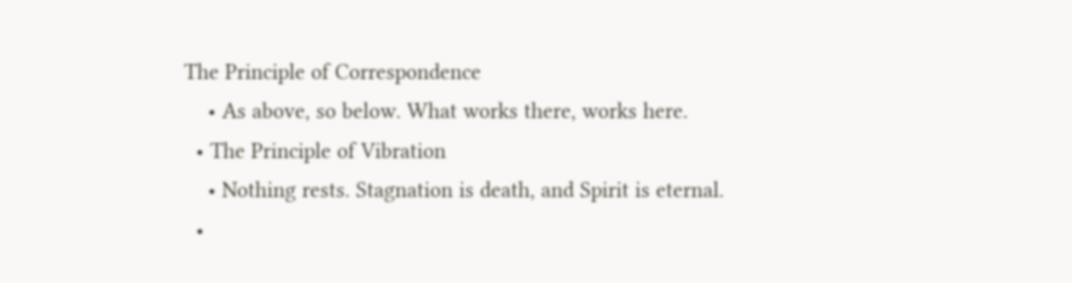The Principle of Correspondence
    • As above, so below. What works there, works here.
  • The Principle of Vibration
    • Nothing rests. Stagnation is death, and Spirit is eternal.
  •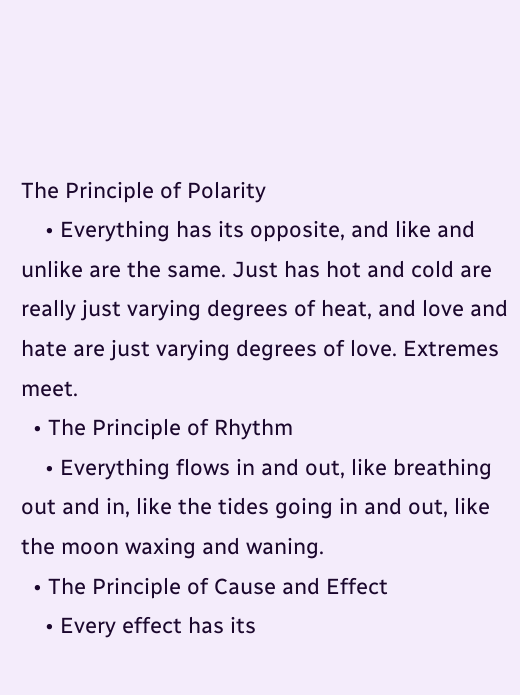The Principle of Polarity
    • Everything has its opposite, and like and unlike are the same. Just has hot and cold are really just varying degrees of heat, and love and hate are just varying degrees of love. Extremes meet.
  • The Principle of Rhythm
    • Everything flows in and out, like breathing out and in, like the tides going in and out, like the moon waxing and waning.
  • The Principle of Cause and Effect
    • Every effect has its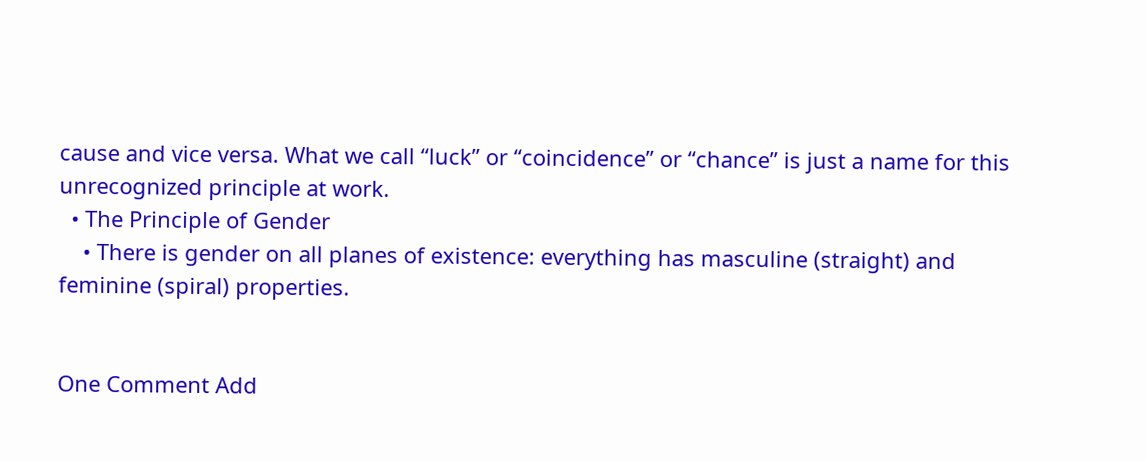cause and vice versa. What we call “luck” or “coincidence” or “chance” is just a name for this unrecognized principle at work.
  • The Principle of Gender
    • There is gender on all planes of existence: everything has masculine (straight) and feminine (spiral) properties.


One Comment Add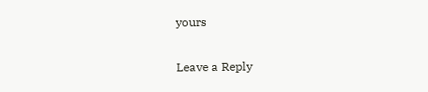yours

Leave a Reply